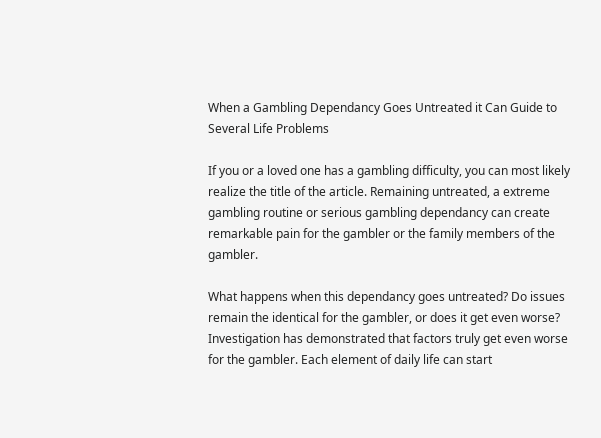When a Gambling Dependancy Goes Untreated it Can Guide to Several Life Problems

If you or a loved one has a gambling difficulty, you can most likely realize the title of the article. Remaining untreated, a extreme gambling routine or serious gambling dependancy can create remarkable pain for the gambler or the family members of the gambler.

What happens when this dependancy goes untreated? Do issues remain the identical for the gambler, or does it get even worse? Investigation has demonstrated that factors truly get even worse for the gambler. Each element of daily life can start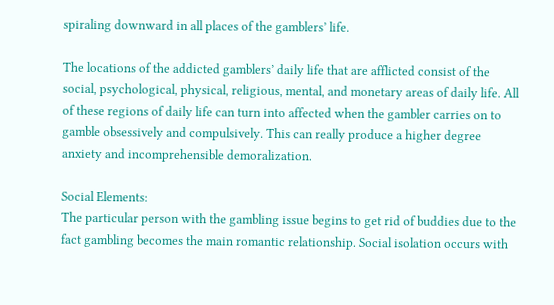spiraling downward in all places of the gamblers’ life.

The locations of the addicted gamblers’ daily life that are afflicted consist of the social, psychological, physical, religious, mental, and monetary areas of daily life. All of these regions of daily life can turn into affected when the gambler carries on to gamble obsessively and compulsively. This can really produce a higher degree anxiety and incomprehensible demoralization.

Social Elements:
The particular person with the gambling issue begins to get rid of buddies due to the fact gambling becomes the main romantic relationship. Social isolation occurs with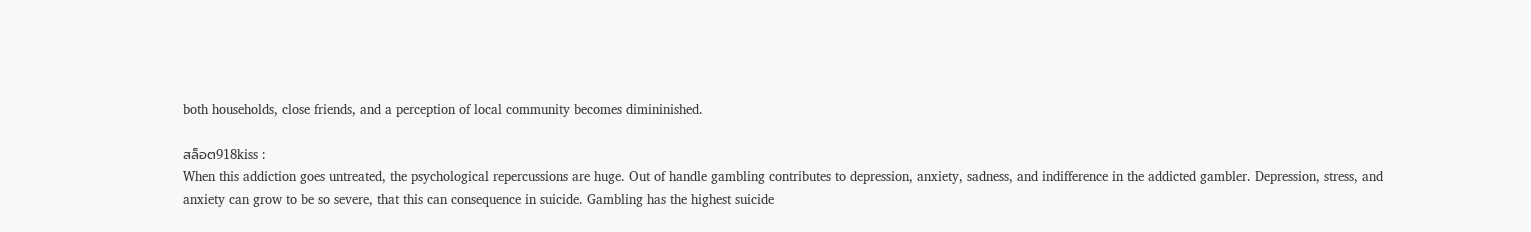both households, close friends, and a perception of local community becomes dimininished.

สล็อต918kiss :
When this addiction goes untreated, the psychological repercussions are huge. Out of handle gambling contributes to depression, anxiety, sadness, and indifference in the addicted gambler. Depression, stress, and anxiety can grow to be so severe, that this can consequence in suicide. Gambling has the highest suicide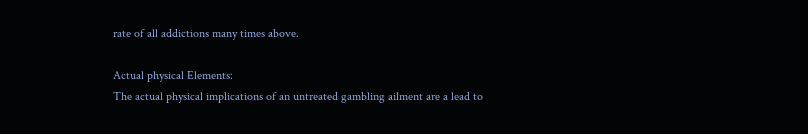rate of all addictions many times above.

Actual physical Elements:
The actual physical implications of an untreated gambling ailment are a lead to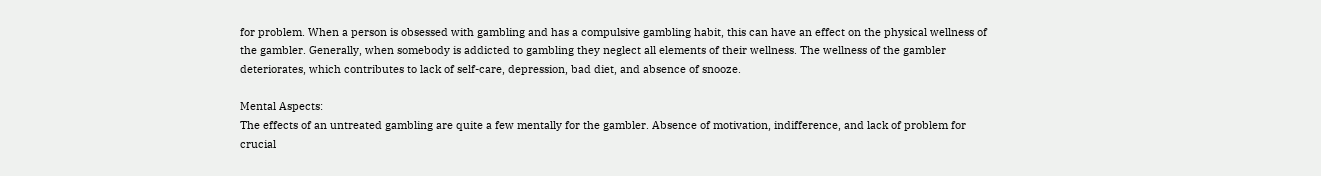for problem. When a person is obsessed with gambling and has a compulsive gambling habit, this can have an effect on the physical wellness of the gambler. Generally, when somebody is addicted to gambling they neglect all elements of their wellness. The wellness of the gambler deteriorates, which contributes to lack of self-care, depression, bad diet, and absence of snooze.

Mental Aspects:
The effects of an untreated gambling are quite a few mentally for the gambler. Absence of motivation, indifference, and lack of problem for crucial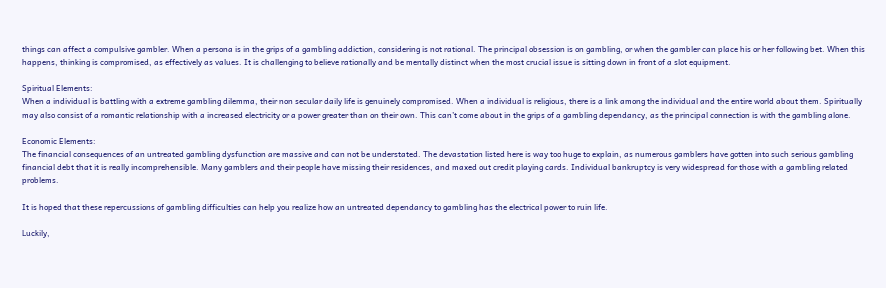things can affect a compulsive gambler. When a persona is in the grips of a gambling addiction, considering is not rational. The principal obsession is on gambling, or when the gambler can place his or her following bet. When this happens, thinking is compromised, as effectively as values. It is challenging to believe rationally and be mentally distinct when the most crucial issue is sitting down in front of a slot equipment.

Spiritual Elements:
When a individual is battling with a extreme gambling dilemma, their non secular daily life is genuinely compromised. When a individual is religious, there is a link among the individual and the entire world about them. Spiritually may also consist of a romantic relationship with a increased electricity or a power greater than on their own. This can’t come about in the grips of a gambling dependancy, as the principal connection is with the gambling alone.

Economic Elements:
The financial consequences of an untreated gambling dysfunction are massive and can not be understated. The devastation listed here is way too huge to explain, as numerous gamblers have gotten into such serious gambling financial debt that it is really incomprehensible. Many gamblers and their people have missing their residences, and maxed out credit playing cards. Individual bankruptcy is very widespread for those with a gambling related problems.

It is hoped that these repercussions of gambling difficulties can help you realize how an untreated dependancy to gambling has the electrical power to ruin life.

Luckily,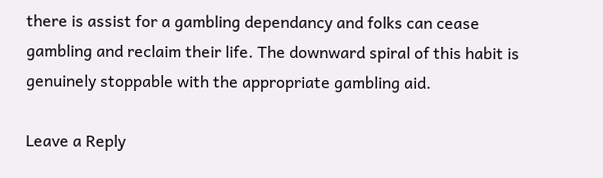there is assist for a gambling dependancy and folks can cease gambling and reclaim their life. The downward spiral of this habit is genuinely stoppable with the appropriate gambling aid.

Leave a Reply